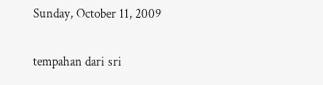Sunday, October 11, 2009

tempahan dari sri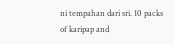ni tempahan dari sri. 10 packs of karipap and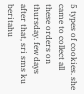5 types of cookies. she came to collect all these orders on thursday. few days after that, sri sms ku beritahu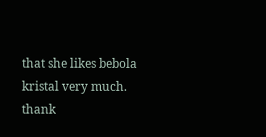that she likes bebola kristal very much. thank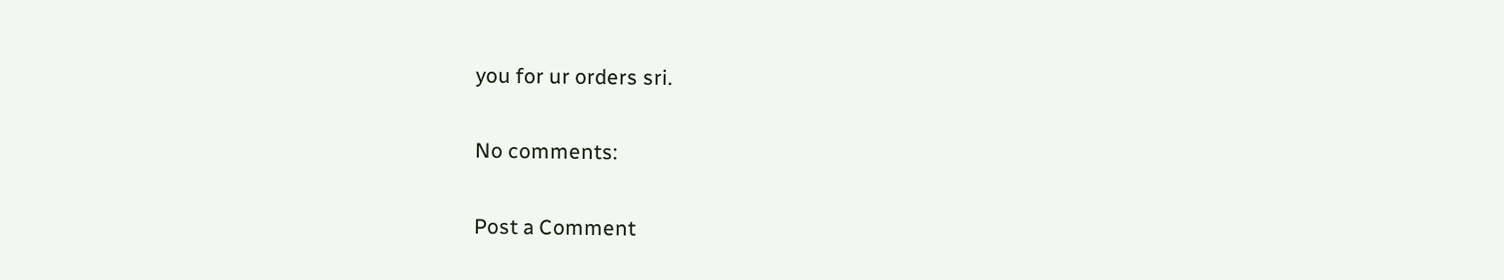you for ur orders sri.

No comments:

Post a Comment